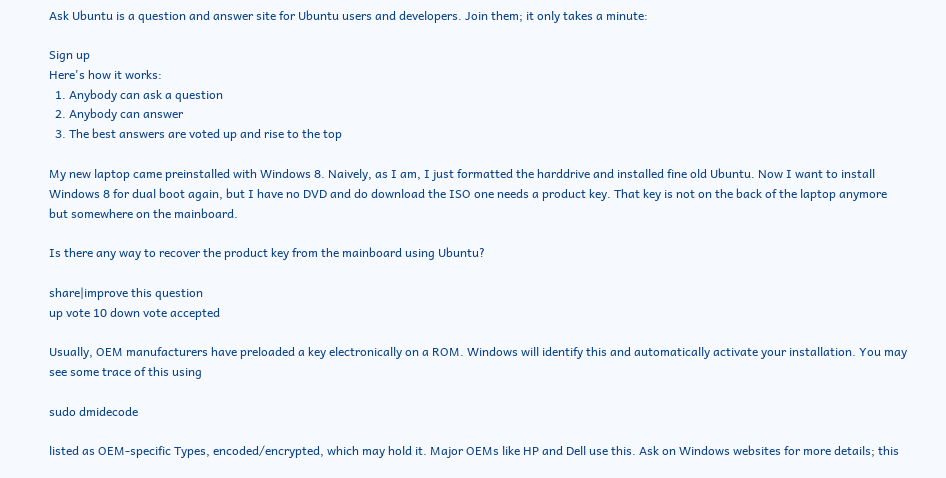Ask Ubuntu is a question and answer site for Ubuntu users and developers. Join them; it only takes a minute:

Sign up
Here's how it works:
  1. Anybody can ask a question
  2. Anybody can answer
  3. The best answers are voted up and rise to the top

My new laptop came preinstalled with Windows 8. Naively, as I am, I just formatted the harddrive and installed fine old Ubuntu. Now I want to install Windows 8 for dual boot again, but I have no DVD and do download the ISO one needs a product key. That key is not on the back of the laptop anymore but somewhere on the mainboard.

Is there any way to recover the product key from the mainboard using Ubuntu?

share|improve this question
up vote 10 down vote accepted

Usually, OEM manufacturers have preloaded a key electronically on a ROM. Windows will identify this and automatically activate your installation. You may see some trace of this using

sudo dmidecode

listed as OEM-specific Types, encoded/encrypted, which may hold it. Major OEMs like HP and Dell use this. Ask on Windows websites for more details; this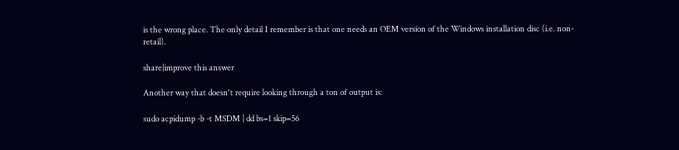is the wrong place. The only detail I remember is that one needs an OEM version of the Windows installation disc (i.e. non-retail).

share|improve this answer

Another way that doesn't require looking through a ton of output is:

sudo acpidump -b -t MSDM | dd bs=1 skip=56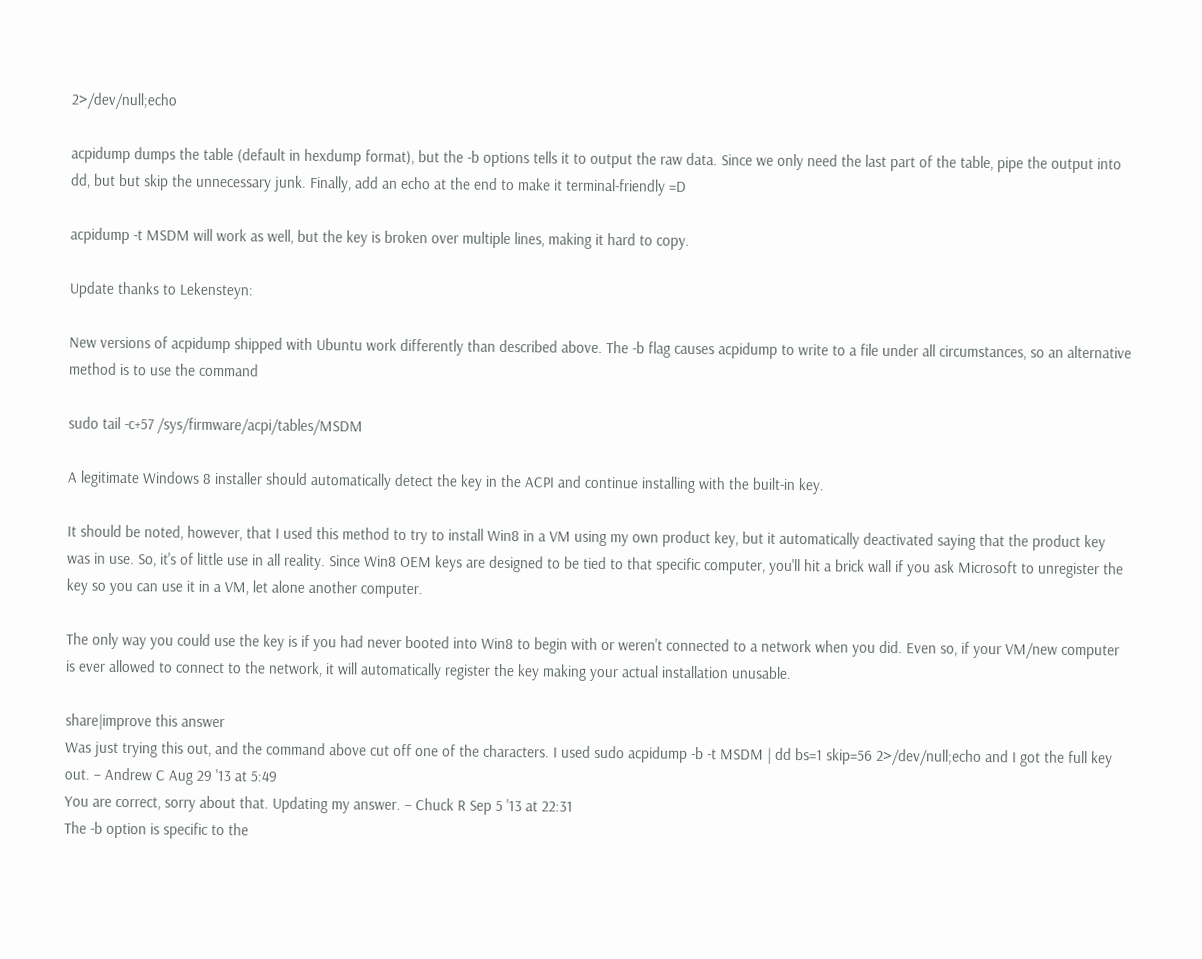2>/dev/null;echo

acpidump dumps the table (default in hexdump format), but the -b options tells it to output the raw data. Since we only need the last part of the table, pipe the output into dd, but but skip the unnecessary junk. Finally, add an echo at the end to make it terminal-friendly =D

acpidump -t MSDM will work as well, but the key is broken over multiple lines, making it hard to copy.

Update thanks to Lekensteyn:

New versions of acpidump shipped with Ubuntu work differently than described above. The -b flag causes acpidump to write to a file under all circumstances, so an alternative method is to use the command

sudo tail -c+57 /sys/firmware/acpi/tables/MSDM

A legitimate Windows 8 installer should automatically detect the key in the ACPI and continue installing with the built-in key.

It should be noted, however, that I used this method to try to install Win8 in a VM using my own product key, but it automatically deactivated saying that the product key was in use. So, it's of little use in all reality. Since Win8 OEM keys are designed to be tied to that specific computer, you'll hit a brick wall if you ask Microsoft to unregister the key so you can use it in a VM, let alone another computer.

The only way you could use the key is if you had never booted into Win8 to begin with or weren't connected to a network when you did. Even so, if your VM/new computer is ever allowed to connect to the network, it will automatically register the key making your actual installation unusable.

share|improve this answer
Was just trying this out, and the command above cut off one of the characters. I used sudo acpidump -b -t MSDM | dd bs=1 skip=56 2>/dev/null;echo and I got the full key out. – Andrew C Aug 29 '13 at 5:49
You are correct, sorry about that. Updating my answer. – Chuck R Sep 5 '13 at 22:31
The -b option is specific to the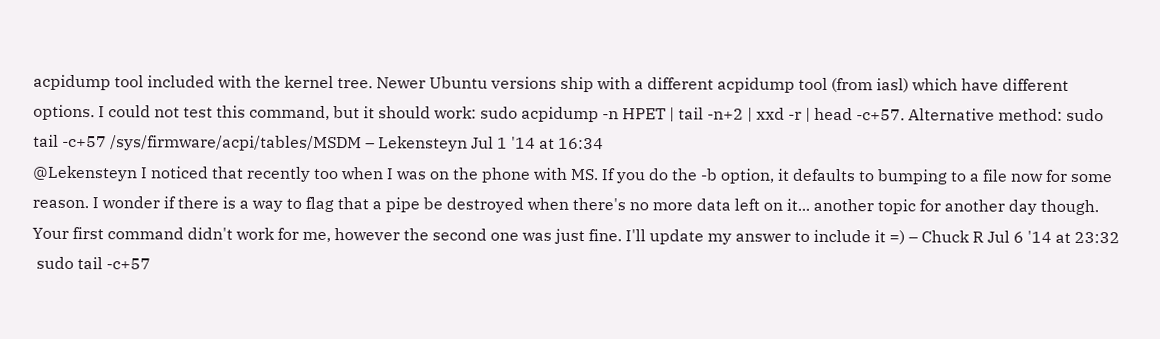acpidump tool included with the kernel tree. Newer Ubuntu versions ship with a different acpidump tool (from iasl) which have different options. I could not test this command, but it should work: sudo acpidump -n HPET | tail -n+2 | xxd -r | head -c+57. Alternative method: sudo tail -c+57 /sys/firmware/acpi/tables/MSDM – Lekensteyn Jul 1 '14 at 16:34
@Lekensteyn I noticed that recently too when I was on the phone with MS. If you do the -b option, it defaults to bumping to a file now for some reason. I wonder if there is a way to flag that a pipe be destroyed when there's no more data left on it... another topic for another day though. Your first command didn't work for me, however the second one was just fine. I'll update my answer to include it =) – Chuck R Jul 6 '14 at 23:32
 sudo tail -c+57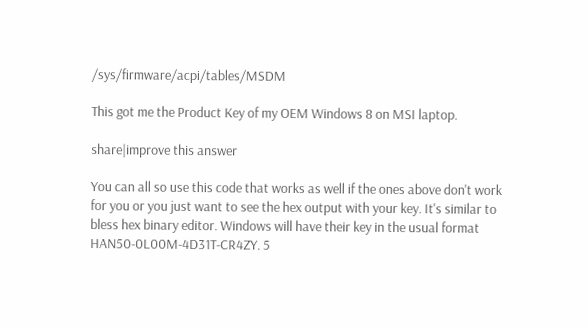/sys/firmware/acpi/tables/MSDM

This got me the Product Key of my OEM Windows 8 on MSI laptop.

share|improve this answer

You can all so use this code that works as well if the ones above don't work for you or you just want to see the hex output with your key. It's similar to bless hex binary editor. Windows will have their key in the usual format HAN50-0L00M-4D31T-CR4ZY. 5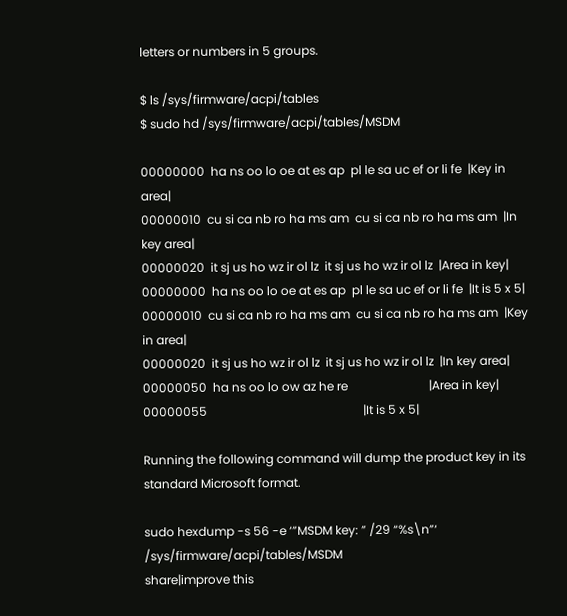letters or numbers in 5 groups.

$ ls /sys/firmware/acpi/tables
$ sudo hd /sys/firmware/acpi/tables/MSDM

00000000  ha ns oo lo oe at es ap  pl le sa uc ef or li fe  |Key in area|
00000010  cu si ca nb ro ha ms am  cu si ca nb ro ha ms am  |In key area|
00000020  it sj us ho wz ir ol lz  it sj us ho wz ir ol lz  |Area in key|
00000000  ha ns oo lo oe at es ap  pl le sa uc ef or li fe  |It is 5 x 5|
00000010  cu si ca nb ro ha ms am  cu si ca nb ro ha ms am  |Key in area|
00000020  it sj us ho wz ir ol lz  it sj us ho wz ir ol lz  |In key area|
00000050  ha ns oo lo ow az he re                           |Area in key|
00000055                                                    |It is 5 x 5|

Running the following command will dump the product key in its standard Microsoft format.

sudo hexdump -s 56 -e ‘”MSDM key: ” /29 “%s\n”‘ /sys/firmware/acpi/tables/MSDM
share|improve this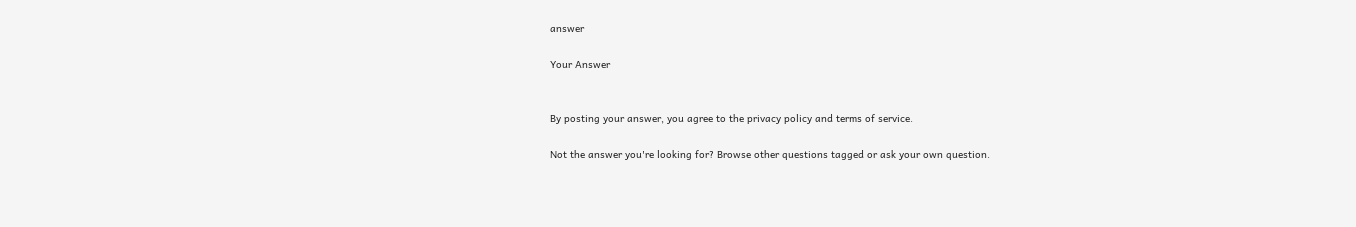answer

Your Answer


By posting your answer, you agree to the privacy policy and terms of service.

Not the answer you're looking for? Browse other questions tagged or ask your own question.